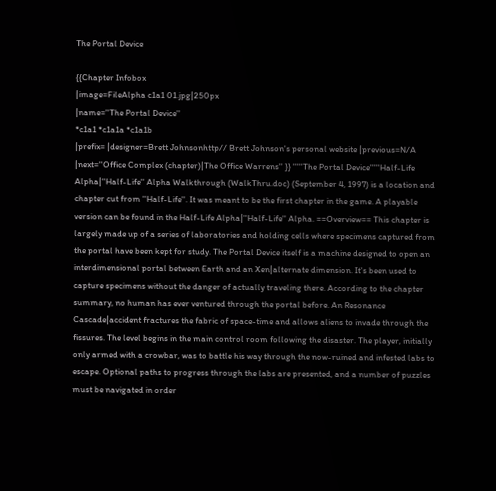The Portal Device

{{Chapter Infobox
|image=FileAlpha c1a1 01.jpg|250px
|name=''The Portal Device''
*c1a1 *c1a1a *c1a1b
|prefix= |designer=Brett Johnsonhttp// Brett Johnson's personal website |previous=N/A |next=''Office Complex (chapter)|The Office Warrens'' }} '''''The Portal Device'''''Half-Life Alpha|''Half-Life'' Alpha Walkthrough (WalkThru.doc) (September 4, 1997) is a location and chapter cut from ''Half-Life''. It was meant to be the first chapter in the game. A playable version can be found in the Half-Life Alpha|''Half-Life'' Alpha. ==Overview== This chapter is largely made up of a series of laboratories and holding cells where specimens captured from the portal have been kept for study. The Portal Device itself is a machine designed to open an interdimensional portal between Earth and an Xen|alternate dimension. It's been used to capture specimens without the danger of actually traveling there. According to the chapter summary, no human has ever ventured through the portal before. An Resonance Cascade|accident fractures the fabric of space-time and allows aliens to invade through the fissures. The level begins in the main control room following the disaster. The player, initially only armed with a crowbar, was to battle his way through the now-ruined and infested labs to escape. Optional paths to progress through the labs are presented, and a number of puzzles must be navigated in order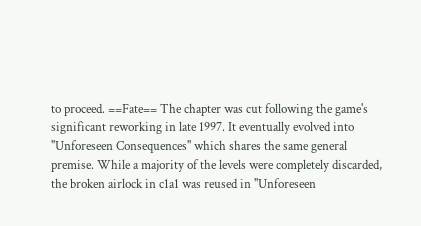to proceed. ==Fate== The chapter was cut following the game's significant reworking in late 1997. It eventually evolved into ''Unforeseen Consequences'' which shares the same general premise. While a majority of the levels were completely discarded, the broken airlock in c1a1 was reused in ''Unforeseen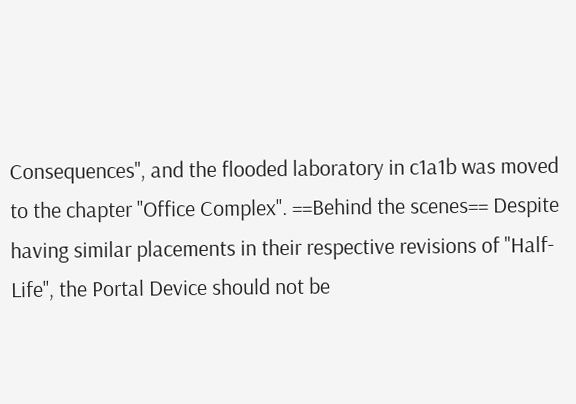Consequences'', and the flooded laboratory in c1a1b was moved to the chapter ''Office Complex''. ==Behind the scenes== Despite having similar placements in their respective revisions of ''Half-Life'', the Portal Device should not be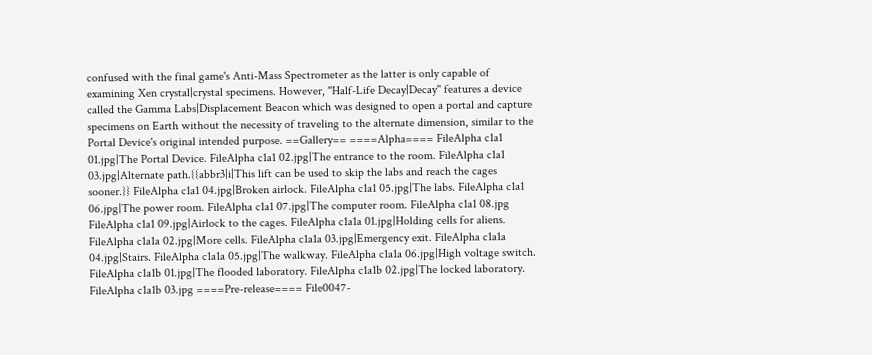confused with the final game's Anti-Mass Spectrometer as the latter is only capable of examining Xen crystal|crystal specimens. However, ''Half-Life Decay|Decay'' features a device called the Gamma Labs|Displacement Beacon which was designed to open a portal and capture specimens on Earth without the necessity of traveling to the alternate dimension, similar to the Portal Device's original intended purpose. ==Gallery== ====Alpha==== FileAlpha c1a1 01.jpg|The Portal Device. FileAlpha c1a1 02.jpg|The entrance to the room. FileAlpha c1a1 03.jpg|Alternate path.{{abbr3|i|This lift can be used to skip the labs and reach the cages sooner.}} FileAlpha c1a1 04.jpg|Broken airlock. FileAlpha c1a1 05.jpg|The labs. FileAlpha c1a1 06.jpg|The power room. FileAlpha c1a1 07.jpg|The computer room. FileAlpha c1a1 08.jpg FileAlpha c1a1 09.jpg|Airlock to the cages. FileAlpha c1a1a 01.jpg|Holding cells for aliens. FileAlpha c1a1a 02.jpg|More cells. FileAlpha c1a1a 03.jpg|Emergency exit. FileAlpha c1a1a 04.jpg|Stairs. FileAlpha c1a1a 05.jpg|The walkway. FileAlpha c1a1a 06.jpg|High voltage switch. FileAlpha c1a1b 01.jpg|The flooded laboratory. FileAlpha c1a1b 02.jpg|The locked laboratory. FileAlpha c1a1b 03.jpg ====Pre-release==== File0047-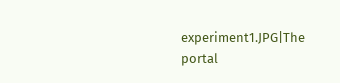experiment1.JPG|The portal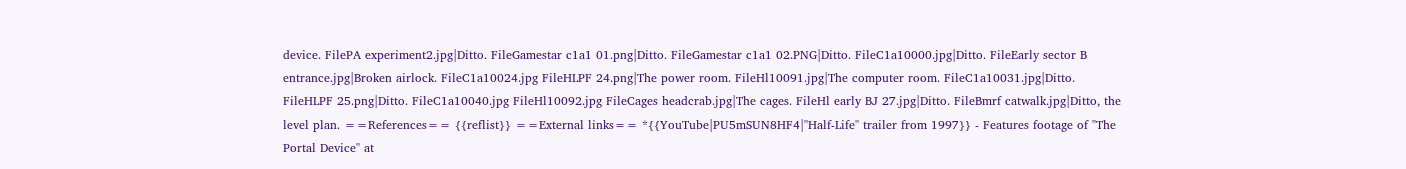device. FilePA experiment2.jpg|Ditto. FileGamestar c1a1 01.png|Ditto. FileGamestar c1a1 02.PNG|Ditto. FileC1a10000.jpg|Ditto. FileEarly sector B entrance.jpg|Broken airlock. FileC1a10024.jpg FileHLPF 24.png|The power room. FileHl10091.jpg|The computer room. FileC1a10031.jpg|Ditto. FileHLPF 25.png|Ditto. FileC1a10040.jpg FileHl10092.jpg FileCages headcrab.jpg|The cages. FileHl early BJ 27.jpg|Ditto. FileBmrf catwalk.jpg|Ditto, the level plan. ==References== {{reflist}} ==External links== *{{YouTube|PU5mSUN8HF4|''Half-Life'' trailer from 1997}} - Features footage of ''The Portal Device'' at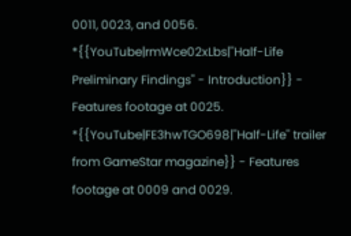0011, 0023, and 0056. *{{YouTube|rmWce02xLbs|''Half-Life Preliminary Findings'' - Introduction}} - Features footage at 0025. *{{YouTube|FE3hwTGO698|''Half-Life'' trailer from GameStar magazine}} - Features footage at 0009 and 0029.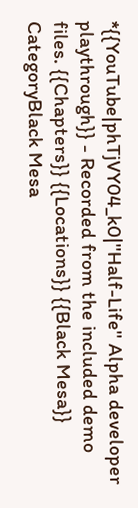*{{YouTube|phTjVY04_k0|''Half-Life'' Alpha developer playthrough}} - Recorded from the included demo files. {{Chapters}} {{Locations}} {{Black Mesa}} CategoryBlack Mesa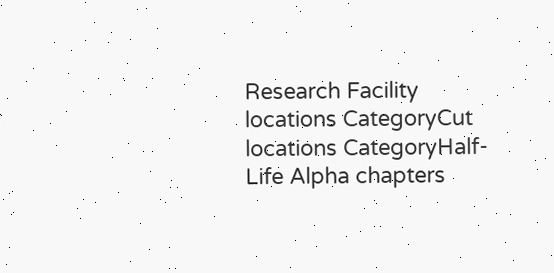Research Facility locations CategoryCut locations CategoryHalf-Life Alpha chapters